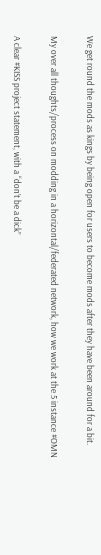We get round the mods as kings by being open for users to become mods after they have been around for a bit.

My over all thoughts/process on modding in a horizontal/federated network, how we work at the 5 instance #OMN

A clear #KISS project statement, with a “don’t be a dick”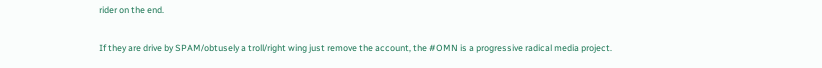rider on the end.

If they are drive by SPAM/obtusely a troll/right wing just remove the account, the #OMN is a progressive radical media project.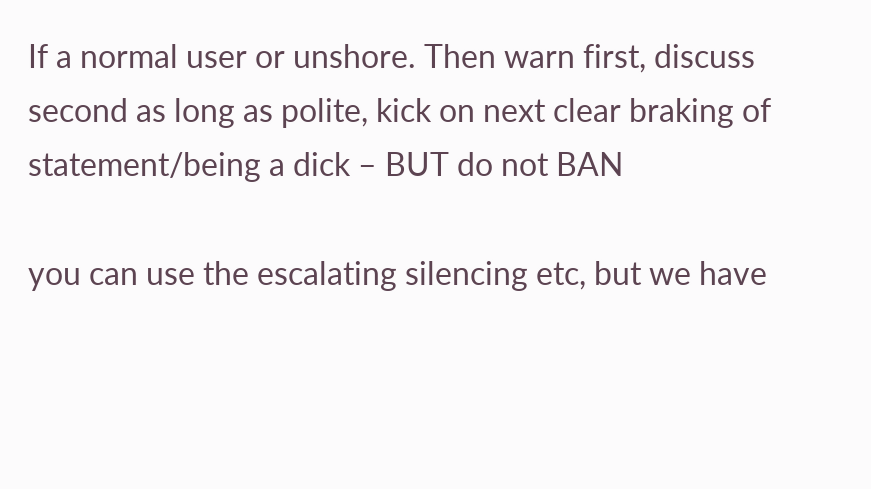If a normal user or unshore. Then warn first, discuss second as long as polite, kick on next clear braking of statement/being a dick – BUT do not BAN

you can use the escalating silencing etc, but we have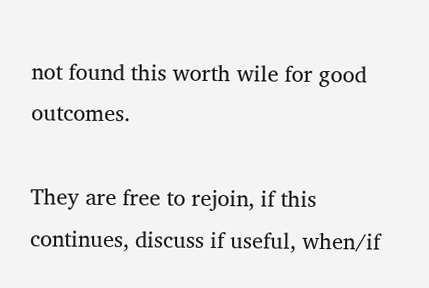not found this worth wile for good outcomes.

They are free to rejoin, if this continues, discuss if useful, when/if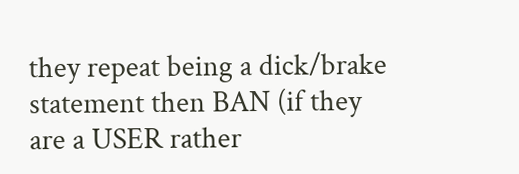they repeat being a dick/brake statement then BAN (if they are a USER rather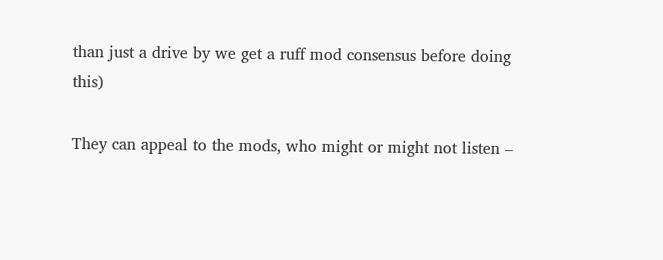than just a drive by we get a ruff mod consensus before doing this)

They can appeal to the mods, who might or might not listen –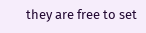they are free to set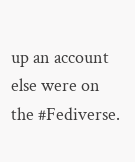up an account else were on the #Fediverse.